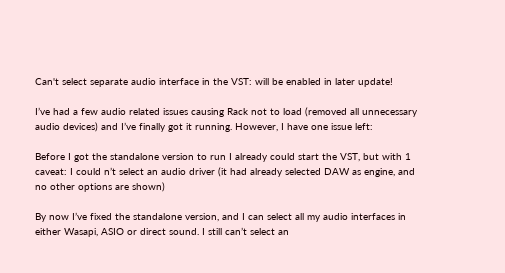Can't select separate audio interface in the VST: will be enabled in later update!

I’ve had a few audio related issues causing Rack not to load (removed all unnecessary audio devices) and I’ve finally got it running. However, I have one issue left:

Before I got the standalone version to run I already could start the VST, but with 1 caveat: I could n’t select an audio driver (it had already selected DAW as engine, and no other options are shown)

By now I’ve fixed the standalone version, and I can select all my audio interfaces in either Wasapi, ASIO or direct sound. I still can’t select an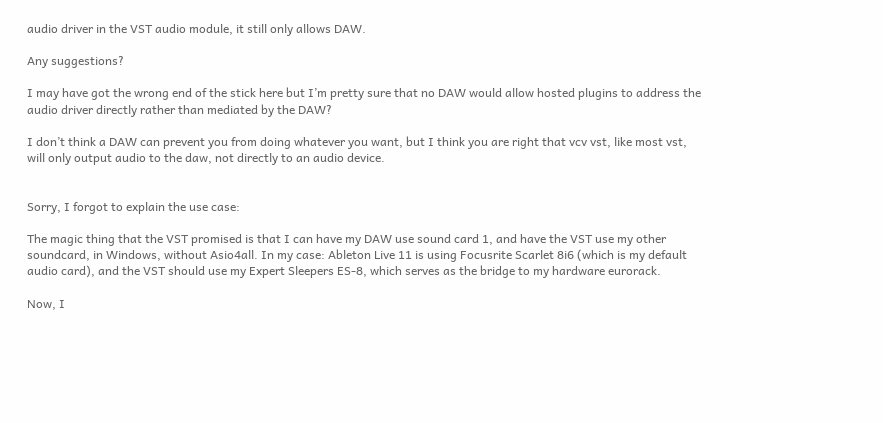audio driver in the VST audio module, it still only allows DAW.

Any suggestions?

I may have got the wrong end of the stick here but I’m pretty sure that no DAW would allow hosted plugins to address the audio driver directly rather than mediated by the DAW?

I don’t think a DAW can prevent you from doing whatever you want, but I think you are right that vcv vst, like most vst, will only output audio to the daw, not directly to an audio device.


Sorry, I forgot to explain the use case:

The magic thing that the VST promised is that I can have my DAW use sound card 1, and have the VST use my other soundcard, in Windows, without Asio4all. In my case: Ableton Live 11 is using Focusrite Scarlet 8i6 (which is my default audio card), and the VST should use my Expert Sleepers ES-8, which serves as the bridge to my hardware eurorack.

Now, I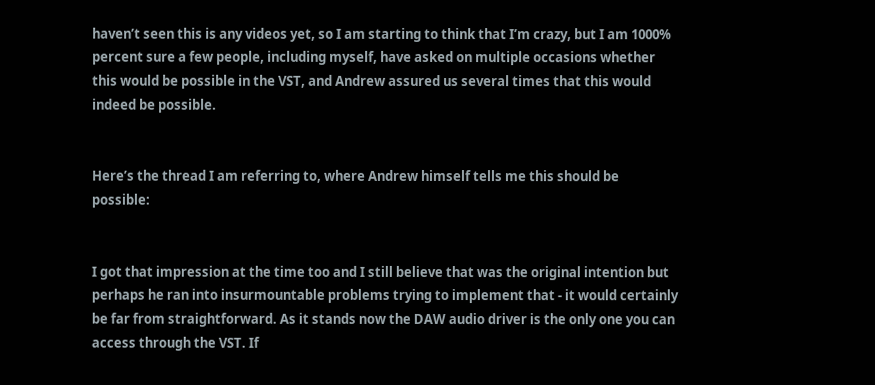haven’t seen this is any videos yet, so I am starting to think that I’m crazy, but I am 1000% percent sure a few people, including myself, have asked on multiple occasions whether this would be possible in the VST, and Andrew assured us several times that this would indeed be possible.


Here’s the thread I am referring to, where Andrew himself tells me this should be possible:


I got that impression at the time too and I still believe that was the original intention but perhaps he ran into insurmountable problems trying to implement that - it would certainly be far from straightforward. As it stands now the DAW audio driver is the only one you can access through the VST. If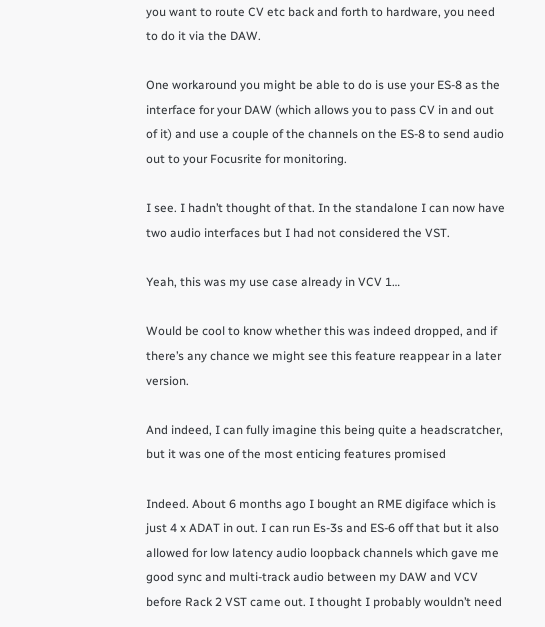you want to route CV etc back and forth to hardware, you need to do it via the DAW.

One workaround you might be able to do is use your ES-8 as the interface for your DAW (which allows you to pass CV in and out of it) and use a couple of the channels on the ES-8 to send audio out to your Focusrite for monitoring.

I see. I hadn’t thought of that. In the standalone I can now have two audio interfaces but I had not considered the VST.

Yeah, this was my use case already in VCV 1…

Would be cool to know whether this was indeed dropped, and if there’s any chance we might see this feature reappear in a later version.

And indeed, I can fully imagine this being quite a headscratcher, but it was one of the most enticing features promised

Indeed. About 6 months ago I bought an RME digiface which is just 4 x ADAT in out. I can run Es-3s and ES-6 off that but it also allowed for low latency audio loopback channels which gave me good sync and multi-track audio between my DAW and VCV before Rack 2 VST came out. I thought I probably wouldn’t need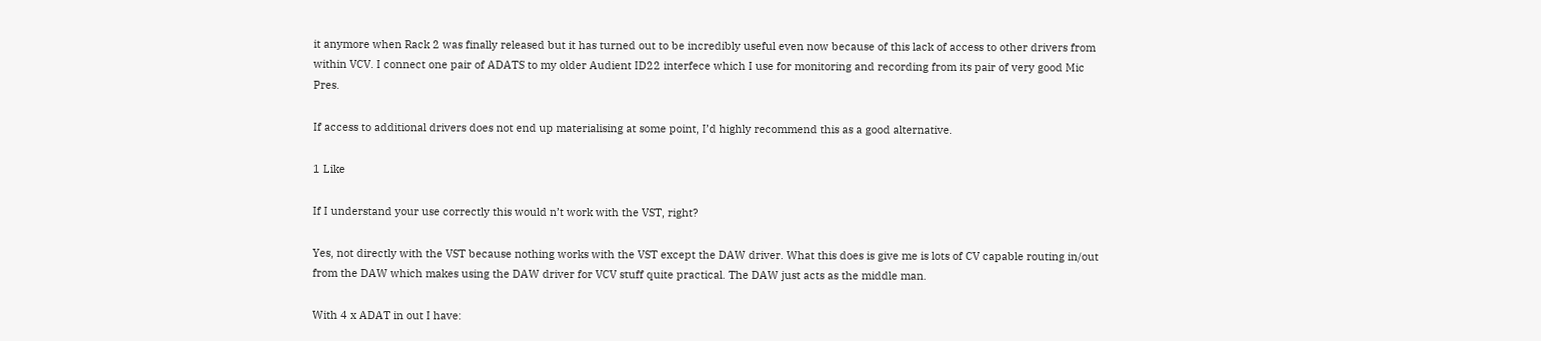it anymore when Rack 2 was finally released but it has turned out to be incredibly useful even now because of this lack of access to other drivers from within VCV. I connect one pair of ADATS to my older Audient ID22 interfece which I use for monitoring and recording from its pair of very good Mic Pres.

If access to additional drivers does not end up materialising at some point, I’d highly recommend this as a good alternative.

1 Like

If I understand your use correctly this would n’t work with the VST, right?

Yes, not directly with the VST because nothing works with the VST except the DAW driver. What this does is give me is lots of CV capable routing in/out from the DAW which makes using the DAW driver for VCV stuff quite practical. The DAW just acts as the middle man.

With 4 x ADAT in out I have: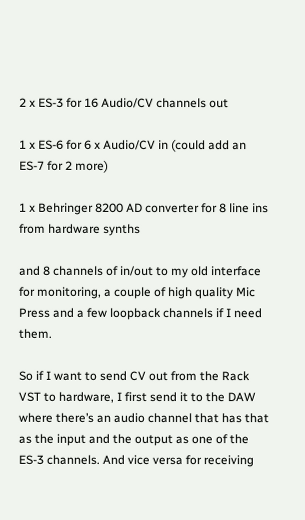2 x ES-3 for 16 Audio/CV channels out

1 x ES-6 for 6 x Audio/CV in (could add an ES-7 for 2 more)

1 x Behringer 8200 AD converter for 8 line ins from hardware synths

and 8 channels of in/out to my old interface for monitoring, a couple of high quality Mic Press and a few loopback channels if I need them.

So if I want to send CV out from the Rack VST to hardware, I first send it to the DAW where there’s an audio channel that has that as the input and the output as one of the ES-3 channels. And vice versa for receiving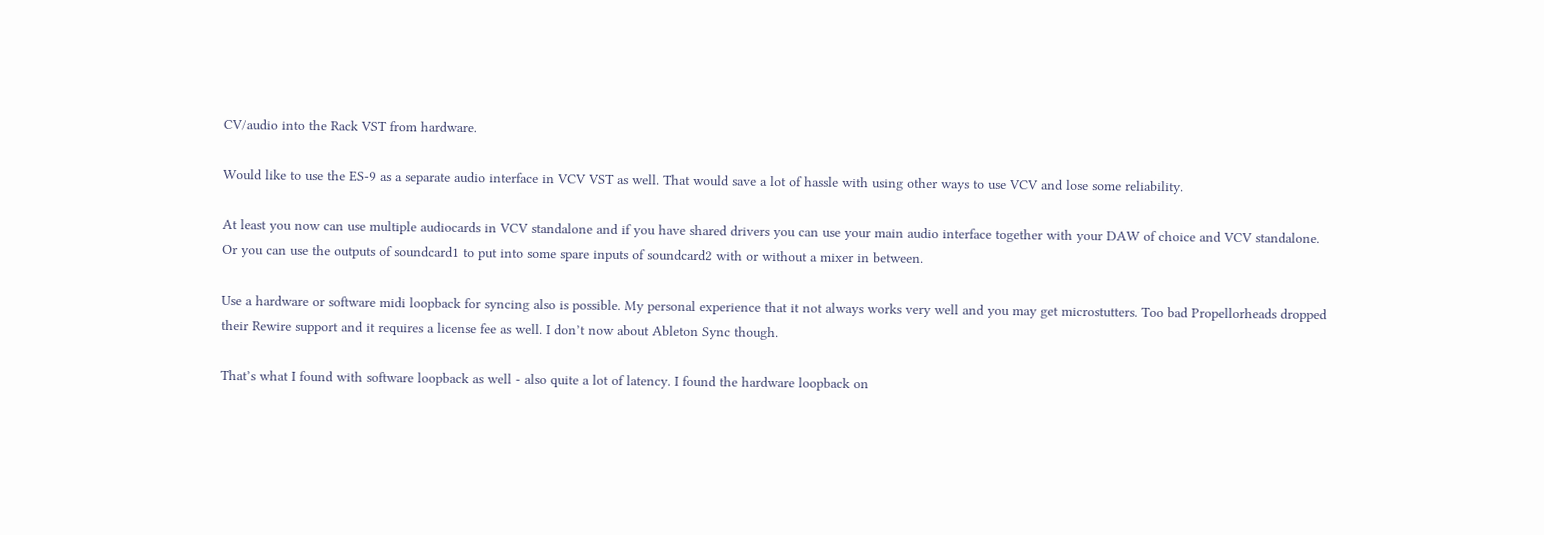CV/audio into the Rack VST from hardware.

Would like to use the ES-9 as a separate audio interface in VCV VST as well. That would save a lot of hassle with using other ways to use VCV and lose some reliability.

At least you now can use multiple audiocards in VCV standalone and if you have shared drivers you can use your main audio interface together with your DAW of choice and VCV standalone. Or you can use the outputs of soundcard1 to put into some spare inputs of soundcard2 with or without a mixer in between.

Use a hardware or software midi loopback for syncing also is possible. My personal experience that it not always works very well and you may get microstutters. Too bad Propellorheads dropped their Rewire support and it requires a license fee as well. I don’t now about Ableton Sync though.

That’s what I found with software loopback as well - also quite a lot of latency. I found the hardware loopback on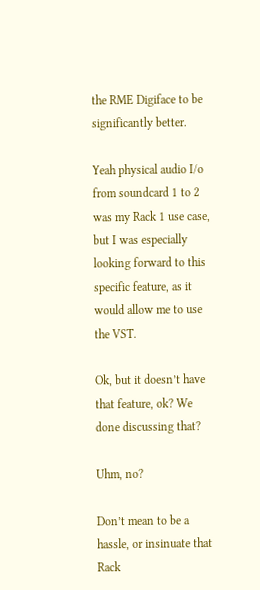the RME Digiface to be significantly better.

Yeah physical audio I/o from soundcard 1 to 2 was my Rack 1 use case, but I was especially looking forward to this specific feature, as it would allow me to use the VST.

Ok, but it doesn’t have that feature, ok? We done discussing that?

Uhm, no?

Don’t mean to be a hassle, or insinuate that Rack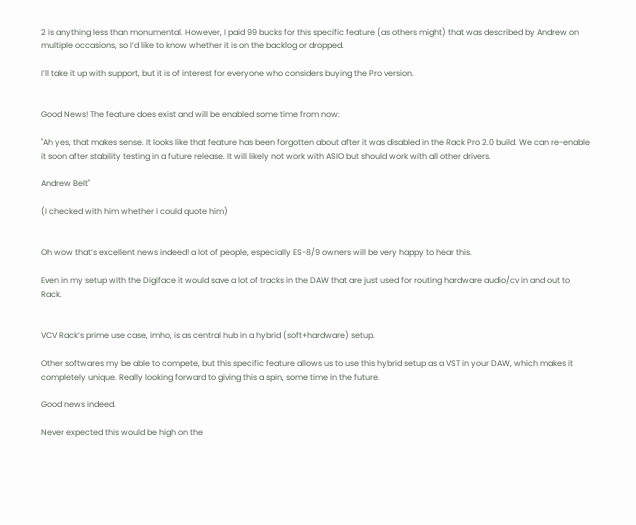2 is anything less than monumental. However, I paid 99 bucks for this specific feature (as others might) that was described by Andrew on multiple occasions, so I’d like to know whether it is on the backlog or dropped.

I’ll take it up with support, but it is of interest for everyone who considers buying the Pro version.


Good News! The feature does exist and will be enabled some time from now:

"Ah yes, that makes sense. It looks like that feature has been forgotten about after it was disabled in the Rack Pro 2.0 build. We can re-enable it soon after stability testing in a future release. It will likely not work with ASIO but should work with all other drivers.

Andrew Belt"

(I checked with him whether I could quote him)


Oh wow that’s excellent news indeed! a lot of people, especially ES-8/9 owners will be very happy to hear this.

Even in my setup with the Digiface it would save a lot of tracks in the DAW that are just used for routing hardware audio/cv in and out to Rack.


VCV Rack’s prime use case, imho, is as central hub in a hybrid (soft+hardware) setup.

Other softwares my be able to compete, but this specific feature allows us to use this hybrid setup as a VST in your DAW, which makes it completely unique. Really looking forward to giving this a spin, some time in the future.

Good news indeed.

Never expected this would be high on the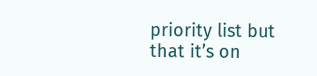priority list but that it’s on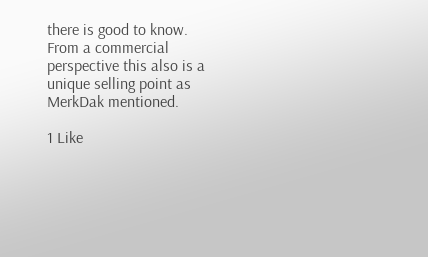there is good to know. From a commercial perspective this also is a unique selling point as MerkDak mentioned.

1 Like